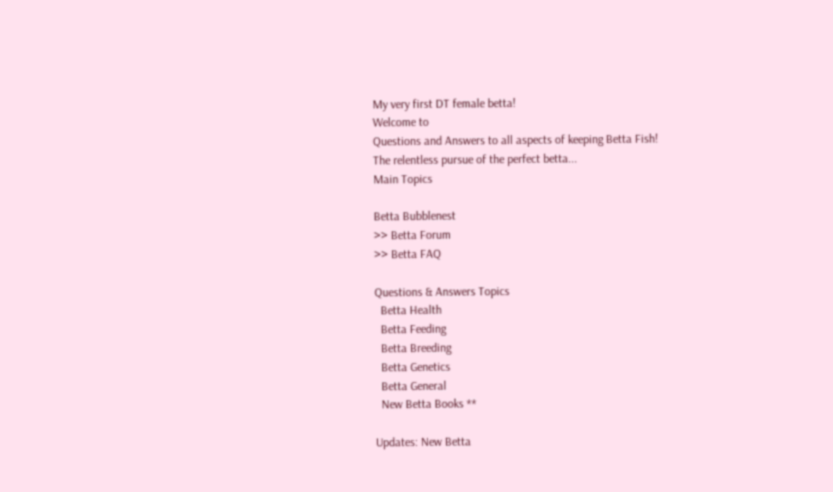My very first DT female betta!
Welcome to
Questions and Answers to all aspects of keeping Betta Fish!
The relentless pursue of the perfect betta...
Main Topics

Betta Bubblenest
>> Betta Forum
>> Betta FAQ

Questions & Answers Topics
  Betta Health
  Betta Feeding
  Betta Breeding
  Betta Genetics
  Betta General
  New Betta Books **

Updates: New Betta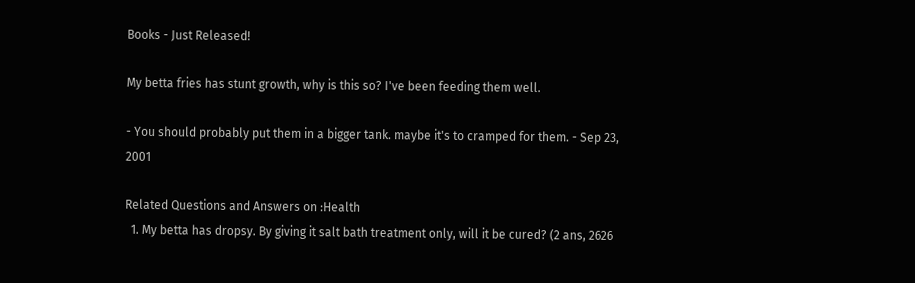Books - Just Released!

My betta fries has stunt growth, why is this so? I've been feeding them well.

- You should probably put them in a bigger tank. maybe it's to cramped for them. - Sep 23, 2001

Related Questions and Answers on :Health
  1. My betta has dropsy. By giving it salt bath treatment only, will it be cured? (2 ans, 2626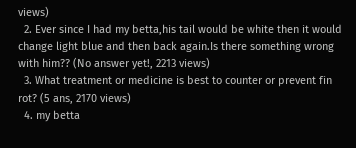views)
  2. Ever since I had my betta,his tail would be white then it would change light blue and then back again.Is there something wrong with him?? (No answer yet!, 2213 views)
  3. What treatment or medicine is best to counter or prevent fin rot? (5 ans, 2170 views)
  4. my betta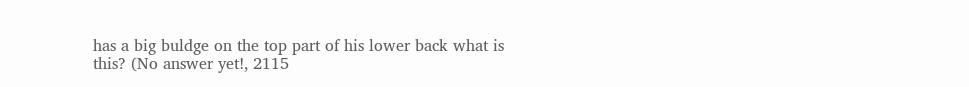has a big buldge on the top part of his lower back what is this? (No answer yet!, 2115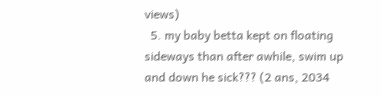views)
  5. my baby betta kept on floating sideways than after awhile, swim up and down he sick??? (2 ans, 2034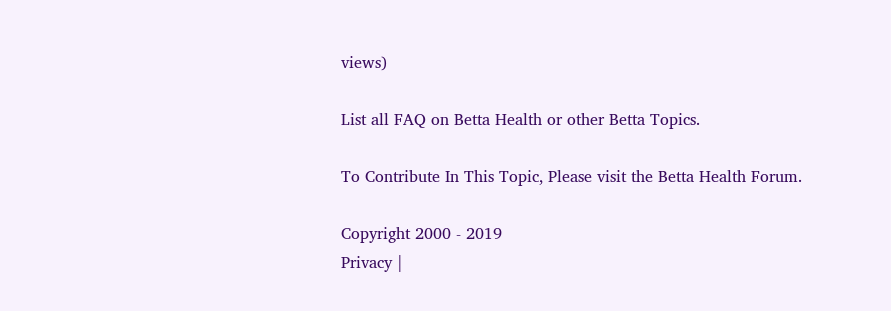views)

List all FAQ on Betta Health or other Betta Topics.

To Contribute In This Topic, Please visit the Betta Health Forum.

Copyright 2000 - 2019
Privacy |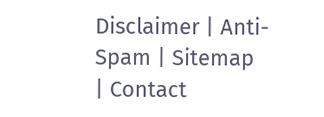Disclaimer | Anti-Spam | Sitemap
| Contact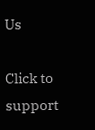Us

Click to support